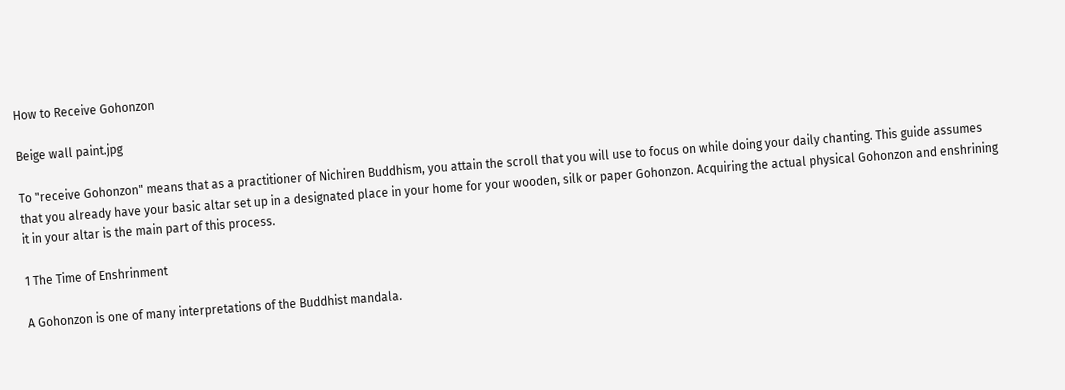How to Receive Gohonzon

Beige wall paint.jpg

To "receive Gohonzon" means that as a practitioner of Nichiren Buddhism, you attain the scroll that you will use to focus on while doing your daily chanting. This guide assumes that you already have your basic altar set up in a designated place in your home for your wooden, silk or paper Gohonzon. Acquiring the actual physical Gohonzon and enshrining it in your altar is the main part of this process.

1 The Time of Enshrinment

A Gohonzon is one of many interpretations of the Buddhist mandala.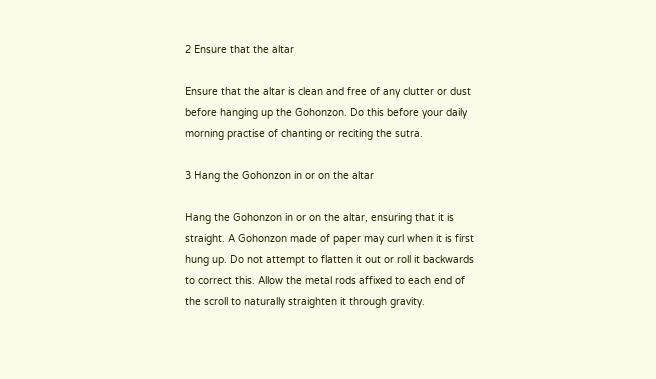2 Ensure that the altar

Ensure that the altar is clean and free of any clutter or dust before hanging up the Gohonzon. Do this before your daily morning practise of chanting or reciting the sutra.

3 Hang the Gohonzon in or on the altar

Hang the Gohonzon in or on the altar, ensuring that it is straight. A Gohonzon made of paper may curl when it is first hung up. Do not attempt to flatten it out or roll it backwards to correct this. Allow the metal rods affixed to each end of the scroll to naturally straighten it through gravity.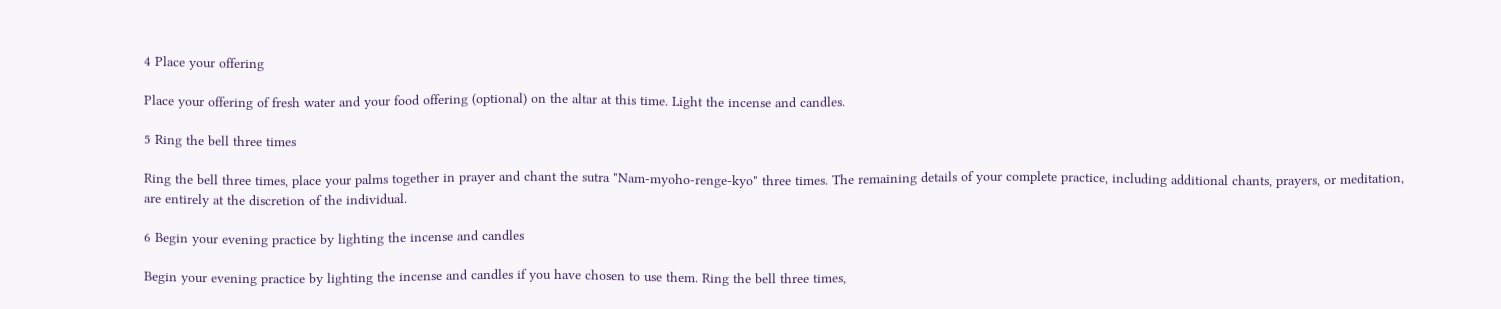4 Place your offering

Place your offering of fresh water and your food offering (optional) on the altar at this time. Light the incense and candles.

5 Ring the bell three times

Ring the bell three times, place your palms together in prayer and chant the sutra "Nam-myoho-renge-kyo" three times. The remaining details of your complete practice, including additional chants, prayers, or meditation, are entirely at the discretion of the individual.

6 Begin your evening practice by lighting the incense and candles

Begin your evening practice by lighting the incense and candles if you have chosen to use them. Ring the bell three times,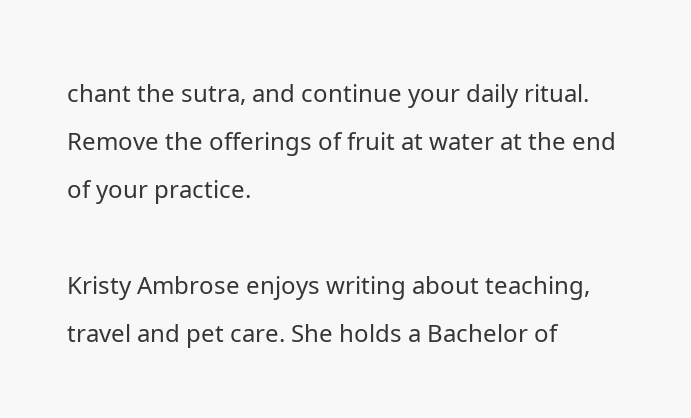chant the sutra, and continue your daily ritual. Remove the offerings of fruit at water at the end of your practice.

Kristy Ambrose enjoys writing about teaching, travel and pet care. She holds a Bachelor of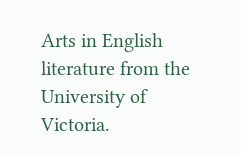Arts in English literature from the University of Victoria.